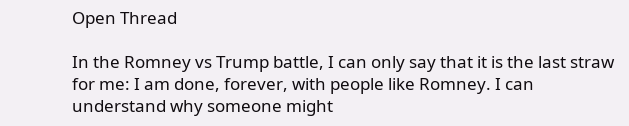Open Thread

In the Romney vs Trump battle, I can only say that it is the last straw for me: I am done, forever, with people like Romney. I can understand why someone might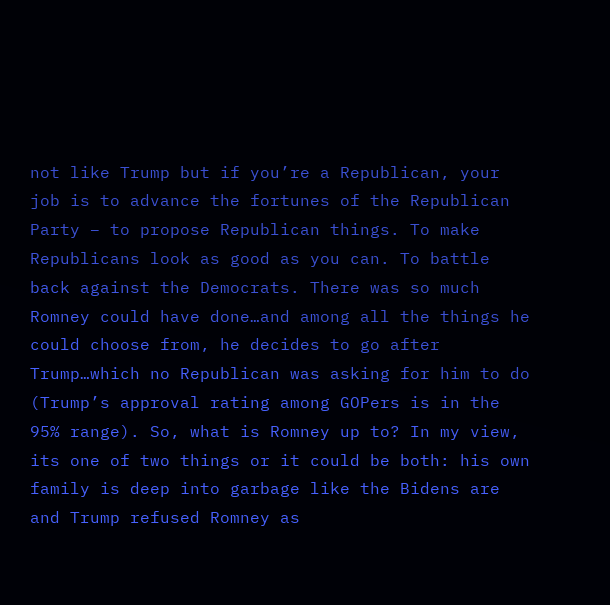not like Trump but if you’re a Republican, your job is to advance the fortunes of the Republican Party – to propose Republican things. To make Republicans look as good as you can. To battle back against the Democrats. There was so much Romney could have done…and among all the things he could choose from, he decides to go after Trump…which no Republican was asking for him to do (Trump’s approval rating among GOPers is in the 95% range). So, what is Romney up to? In my view, its one of two things or it could be both: his own family is deep into garbage like the Bidens are and Trump refused Romney as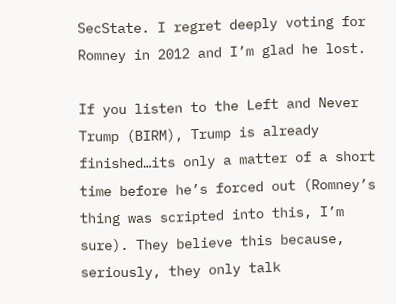SecState. I regret deeply voting for Romney in 2012 and I’m glad he lost.

If you listen to the Left and Never Trump (BIRM), Trump is already finished…its only a matter of a short time before he’s forced out (Romney’s thing was scripted into this, I’m sure). They believe this because, seriously, they only talk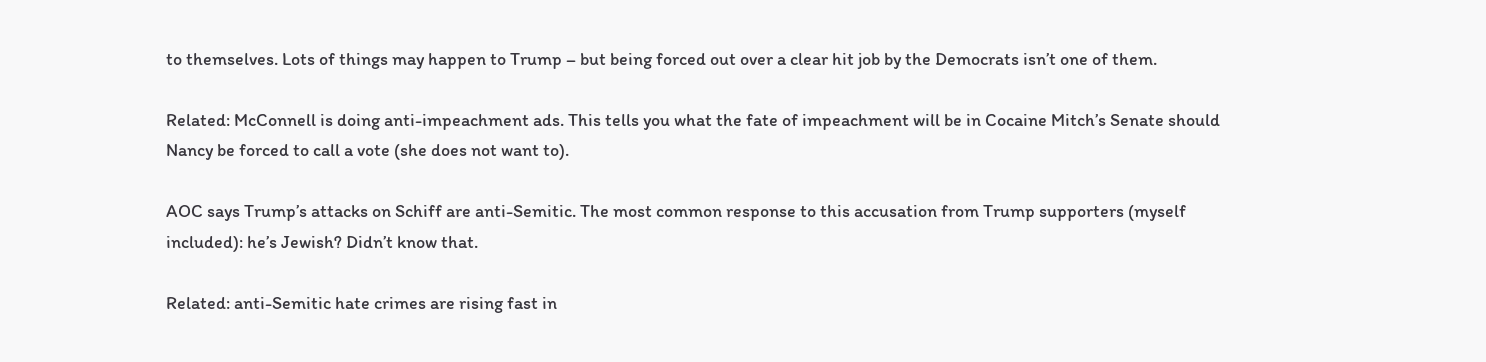to themselves. Lots of things may happen to Trump – but being forced out over a clear hit job by the Democrats isn’t one of them.

Related: McConnell is doing anti-impeachment ads. This tells you what the fate of impeachment will be in Cocaine Mitch’s Senate should Nancy be forced to call a vote (she does not want to).

AOC says Trump’s attacks on Schiff are anti-Semitic. The most common response to this accusation from Trump supporters (myself included): he’s Jewish? Didn’t know that.

Related: anti-Semitic hate crimes are rising fast in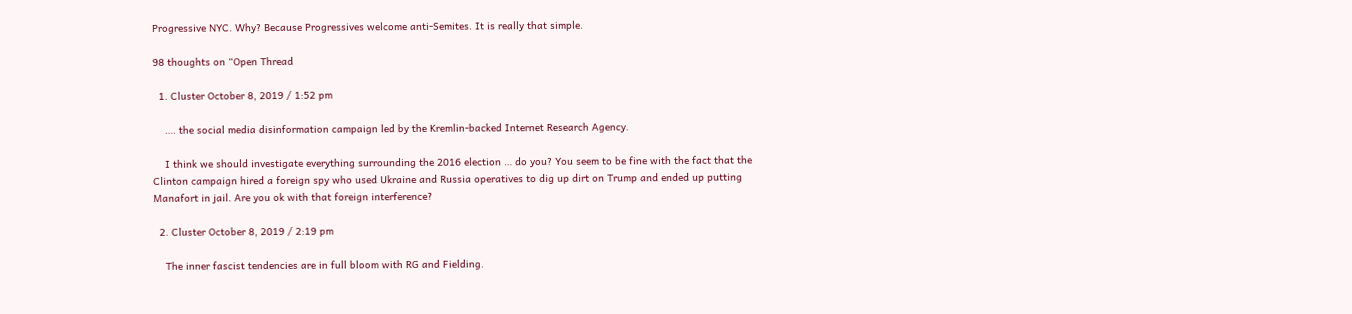Progressive NYC. Why? Because Progressives welcome anti-Semites. It is really that simple.

98 thoughts on “Open Thread

  1. Cluster October 8, 2019 / 1:52 pm

    …. the social media disinformation campaign led by the Kremlin-backed Internet Research Agency.

    I think we should investigate everything surrounding the 2016 election … do you? You seem to be fine with the fact that the Clinton campaign hired a foreign spy who used Ukraine and Russia operatives to dig up dirt on Trump and ended up putting Manafort in jail. Are you ok with that foreign interference?

  2. Cluster October 8, 2019 / 2:19 pm

    The inner fascist tendencies are in full bloom with RG and Fielding.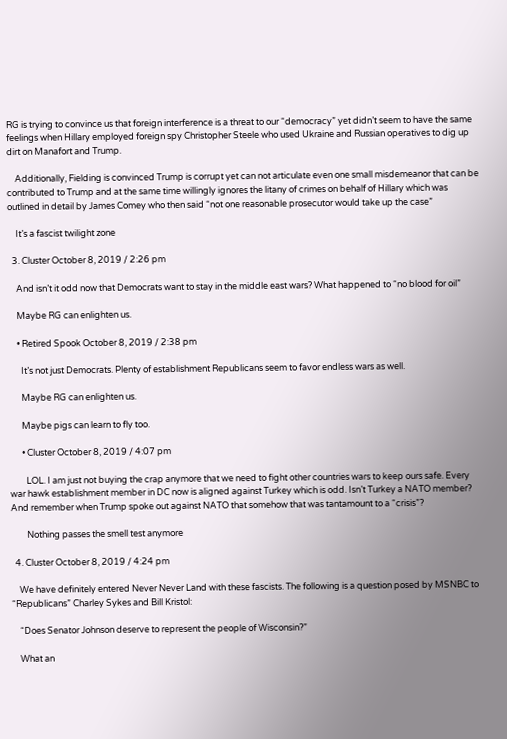RG is trying to convince us that foreign interference is a threat to our “democracy” yet didn’t seem to have the same feelings when Hillary employed foreign spy Christopher Steele who used Ukraine and Russian operatives to dig up dirt on Manafort and Trump.

    Additionally, Fielding is convinced Trump is corrupt yet can not articulate even one small misdemeanor that can be contributed to Trump and at the same time willingly ignores the litany of crimes on behalf of Hillary which was outlined in detail by James Comey who then said “not one reasonable prosecutor would take up the case”

    It’s a fascist twilight zone

  3. Cluster October 8, 2019 / 2:26 pm

    And isn’t it odd now that Democrats want to stay in the middle east wars? What happened to “no blood for oil”

    Maybe RG can enlighten us.

    • Retired Spook October 8, 2019 / 2:38 pm

      It’s not just Democrats. Plenty of establishment Republicans seem to favor endless wars as well.

      Maybe RG can enlighten us.

      Maybe pigs can learn to fly too.

      • Cluster October 8, 2019 / 4:07 pm

        LOL. I am just not buying the crap anymore that we need to fight other countries wars to keep ours safe. Every war hawk establishment member in DC now is aligned against Turkey which is odd. Isn’t Turkey a NATO member? And remember when Trump spoke out against NATO that somehow that was tantamount to a “crisis”?

        Nothing passes the smell test anymore

  4. Cluster October 8, 2019 / 4:24 pm

    We have definitely entered Never Never Land with these fascists. The following is a question posed by MSNBC to “Republicans” Charley Sykes and Bill Kristol:

    “Does Senator Johnson deserve to represent the people of Wisconsin?”

    What an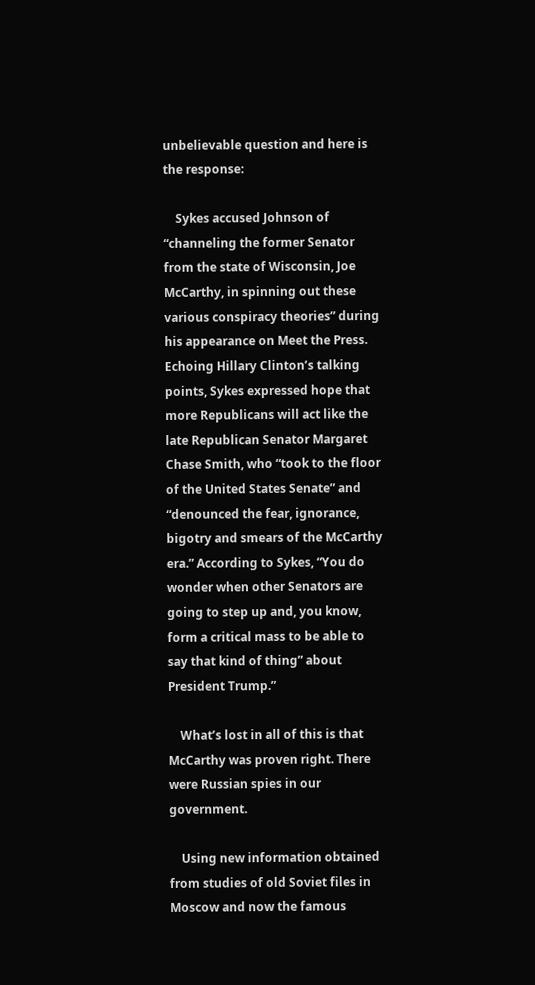unbelievable question and here is the response:

    Sykes accused Johnson of “channeling the former Senator from the state of Wisconsin, Joe McCarthy, in spinning out these various conspiracy theories” during his appearance on Meet the Press. Echoing Hillary Clinton’s talking points, Sykes expressed hope that more Republicans will act like the late Republican Senator Margaret Chase Smith, who “took to the floor of the United States Senate” and “denounced the fear, ignorance, bigotry and smears of the McCarthy era.” According to Sykes, “You do wonder when other Senators are going to step up and, you know, form a critical mass to be able to say that kind of thing” about President Trump.”

    What’s lost in all of this is that McCarthy was proven right. There were Russian spies in our government.

    Using new information obtained from studies of old Soviet files in Moscow and now the famous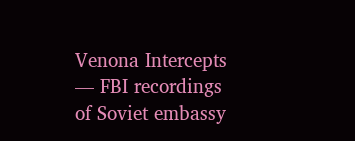Venona Intercepts — FBI recordings of Soviet embassy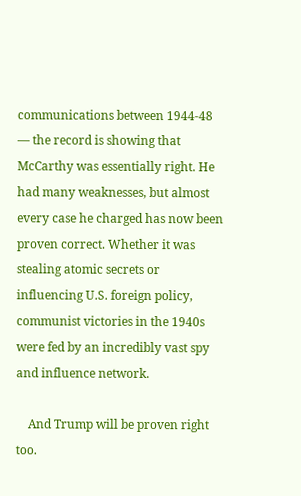communications between 1944-48 — the record is showing that McCarthy was essentially right. He had many weaknesses, but almost every case he charged has now been proven correct. Whether it was stealing atomic secrets or influencing U.S. foreign policy, communist victories in the 1940s were fed by an incredibly vast spy and influence network.

    And Trump will be proven right too.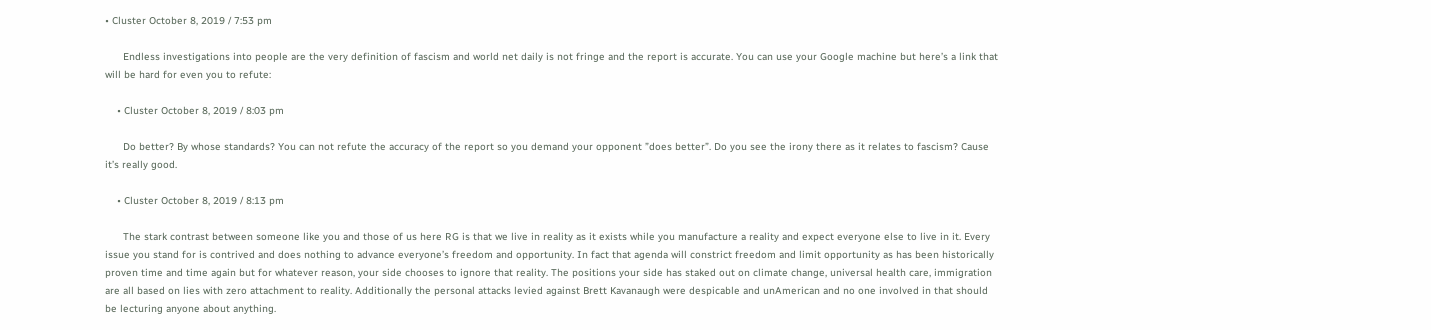• Cluster October 8, 2019 / 7:53 pm

      Endless investigations into people are the very definition of fascism and world net daily is not fringe and the report is accurate. You can use your Google machine but here’s a link that will be hard for even you to refute:

    • Cluster October 8, 2019 / 8:03 pm

      Do better? By whose standards? You can not refute the accuracy of the report so you demand your opponent ”does better”. Do you see the irony there as it relates to fascism? Cause it’s really good.

    • Cluster October 8, 2019 / 8:13 pm

      The stark contrast between someone like you and those of us here RG is that we live in reality as it exists while you manufacture a reality and expect everyone else to live in it. Every issue you stand for is contrived and does nothing to advance everyone’s freedom and opportunity. In fact that agenda will constrict freedom and limit opportunity as has been historically proven time and time again but for whatever reason, your side chooses to ignore that reality. The positions your side has staked out on climate change, universal health care, immigration are all based on lies with zero attachment to reality. Additionally the personal attacks levied against Brett Kavanaugh were despicable and unAmerican and no one involved in that should be lecturing anyone about anything.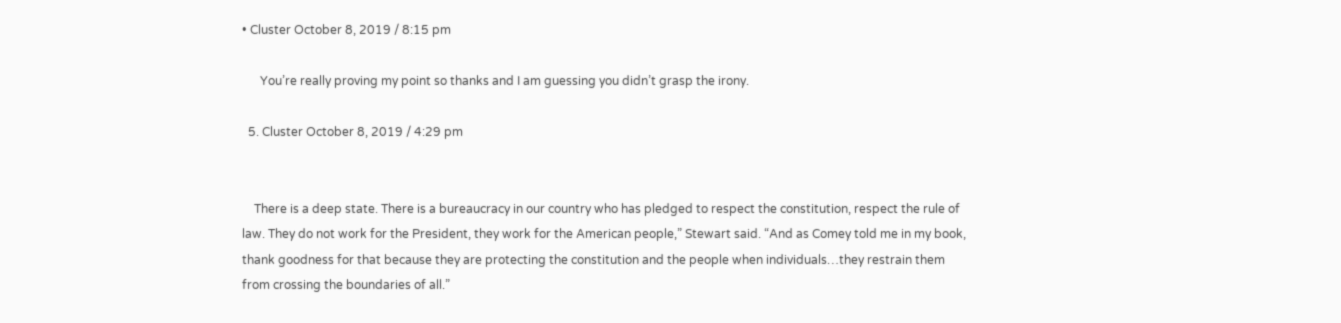• Cluster October 8, 2019 / 8:15 pm

      You’re really proving my point so thanks and I am guessing you didn’t grasp the irony.

  5. Cluster October 8, 2019 / 4:29 pm


    There is a deep state. There is a bureaucracy in our country who has pledged to respect the constitution, respect the rule of law. They do not work for the President, they work for the American people,” Stewart said. “And as Comey told me in my book, thank goodness for that because they are protecting the constitution and the people when individuals…they restrain them from crossing the boundaries of all.”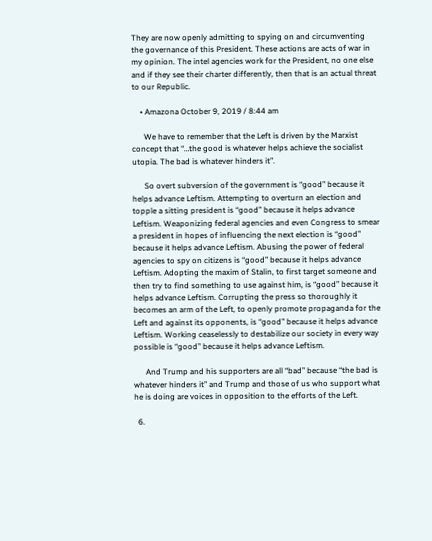They are now openly admitting to spying on and circumventing the governance of this President. These actions are acts of war in my opinion. The intel agencies work for the President, no one else and if they see their charter differently, then that is an actual threat to our Republic.

    • Amazona October 9, 2019 / 8:44 am

      We have to remember that the Left is driven by the Marxist concept that “…the good is whatever helps achieve the socialist utopia. The bad is whatever hinders it”.

      So overt subversion of the government is “good” because it helps advance Leftism. Attempting to overturn an election and topple a sitting president is “good” because it helps advance Leftism. Weaponizing federal agencies and even Congress to smear a president in hopes of influencing the next election is “good” because it helps advance Leftism. Abusing the power of federal agencies to spy on citizens is “good” because it helps advance Leftism. Adopting the maxim of Stalin, to first target someone and then try to find something to use against him, is “good” because it helps advance Leftism. Corrupting the press so thoroughly it becomes an arm of the Left, to openly promote propaganda for the Left and against its opponents, is “good” because it helps advance Leftism. Working ceaselessly to destabilize our society in every way possible is “good” because it helps advance Leftism.

      And Trump and his supporters are all “bad” because “the bad is whatever hinders it” and Trump and those of us who support what he is doing are voices in opposition to the efforts of the Left.

  6.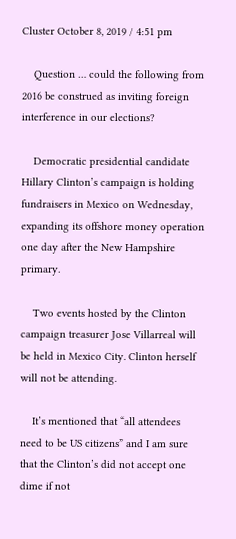Cluster October 8, 2019 / 4:51 pm

    Question … could the following from 2016 be construed as inviting foreign interference in our elections?

    Democratic presidential candidate Hillary Clinton’s campaign is holding fundraisers in Mexico on Wednesday, expanding its offshore money operation one day after the New Hampshire primary.

    Two events hosted by the Clinton campaign treasurer Jose Villarreal will be held in Mexico City. Clinton herself will not be attending.

    It’s mentioned that “all attendees need to be US citizens” and I am sure that the Clinton’s did not accept one dime if not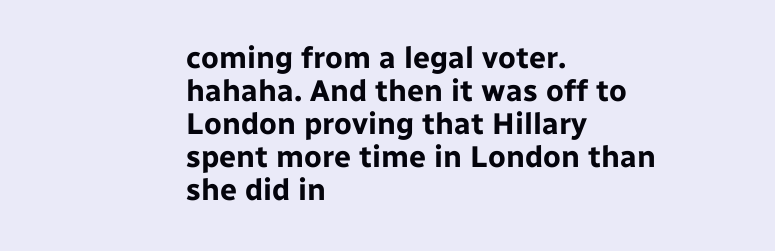coming from a legal voter. hahaha. And then it was off to London proving that Hillary spent more time in London than she did in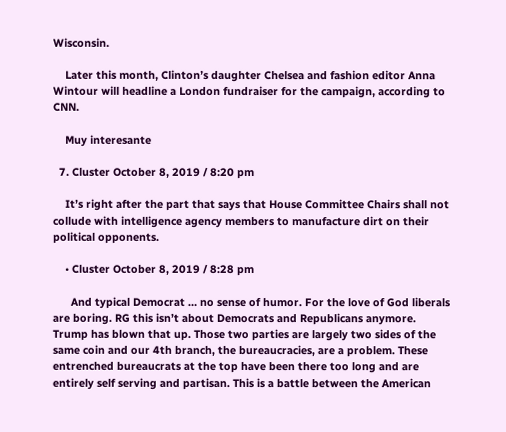Wisconsin.

    Later this month, Clinton’s daughter Chelsea and fashion editor Anna Wintour will headline a London fundraiser for the campaign, according to CNN.

    Muy interesante

  7. Cluster October 8, 2019 / 8:20 pm

    It’s right after the part that says that House Committee Chairs shall not collude with intelligence agency members to manufacture dirt on their political opponents.

    • Cluster October 8, 2019 / 8:28 pm

      And typical Democrat … no sense of humor. For the love of God liberals are boring. RG this isn’t about Democrats and Republicans anymore. Trump has blown that up. Those two parties are largely two sides of the same coin and our 4th branch, the bureaucracies, are a problem. These entrenched bureaucrats at the top have been there too long and are entirely self serving and partisan. This is a battle between the American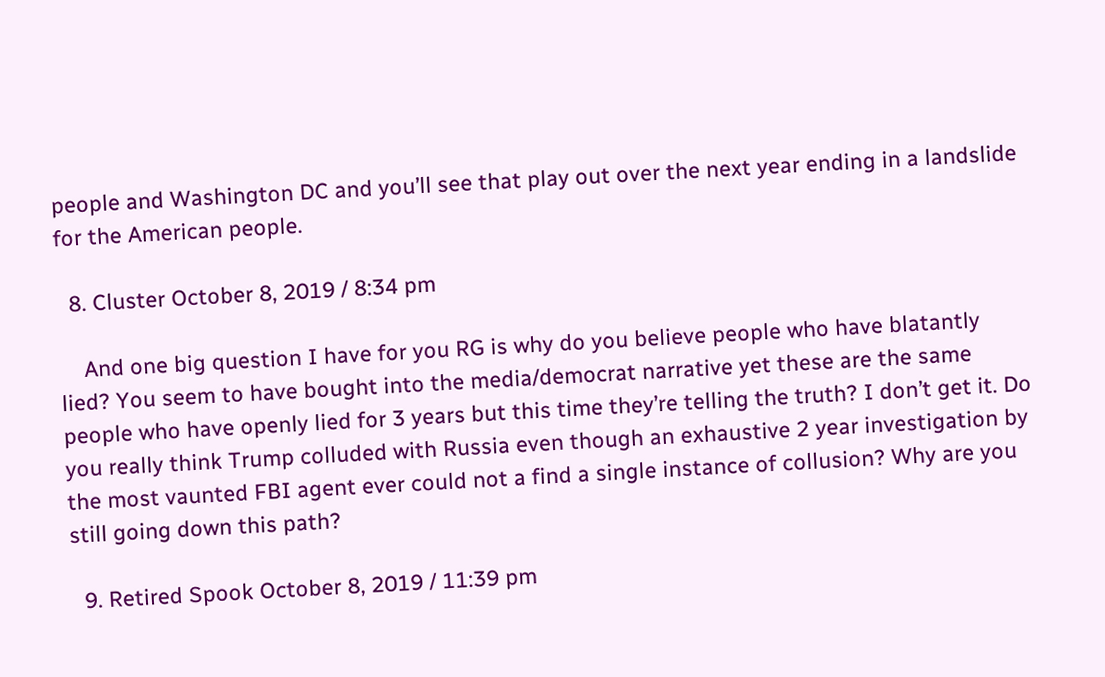people and Washington DC and you’ll see that play out over the next year ending in a landslide for the American people.

  8. Cluster October 8, 2019 / 8:34 pm

    And one big question I have for you RG is why do you believe people who have blatantly lied? You seem to have bought into the media/democrat narrative yet these are the same people who have openly lied for 3 years but this time they’re telling the truth? I don’t get it. Do you really think Trump colluded with Russia even though an exhaustive 2 year investigation by the most vaunted FBI agent ever could not a find a single instance of collusion? Why are you still going down this path?

  9. Retired Spook October 8, 2019 / 11:39 pm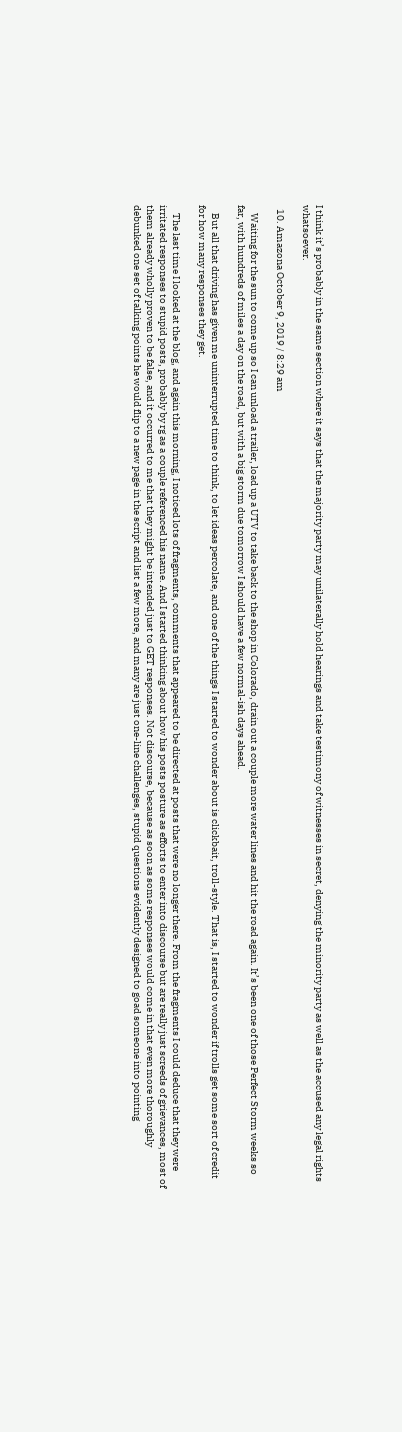I think it’s probably in the same section where it says that the majority party may unilaterally hold hearings and take testimony of witnesses in secret, denying the minority party as well as the accused any legal rights whatsoever.

  10. Amazona October 9, 2019 / 8:29 am

    Waiting for the sun to come up so I can unload a trailer, load up a UTV to take back to the shop in Colorado, drain out a couple more water lines and hit the road again. It’s been one of those Perfect Storm weeks so far, with hundreds of miles a day on the road, but with a big storm due tomorrow I should have a few normal-ish days ahead.

    But all that driving has given me uninterrupted time to think, to let ideas percolate, and one of the things I started to wonder about is clickbait, troll-style. That is, I started to wonder if trolls get some sort of credit for how many responses they get.

    The last time I looked at the blog, and again this morning, I noticed lots of fragments, comments that appeared to be directed at posts that were no longer there. From the fragments I could deduce that they were irritated responses to stupid posts, probably by rg as a couple referenced his name. And I started thinking about how his posts posture as efforts to enter into discourse but are really just screeds of grievances, most of them already wholly proven to be false, and it occurred to me that they might be intended just to GET responses. Not discourse, because as soon as some responses would come in that even more thoroughly debunked one set of talking points he would flip to a new page in the script and list a few more, and many are just one-line challenges, stupid questions evidently designed to goad someone into pointing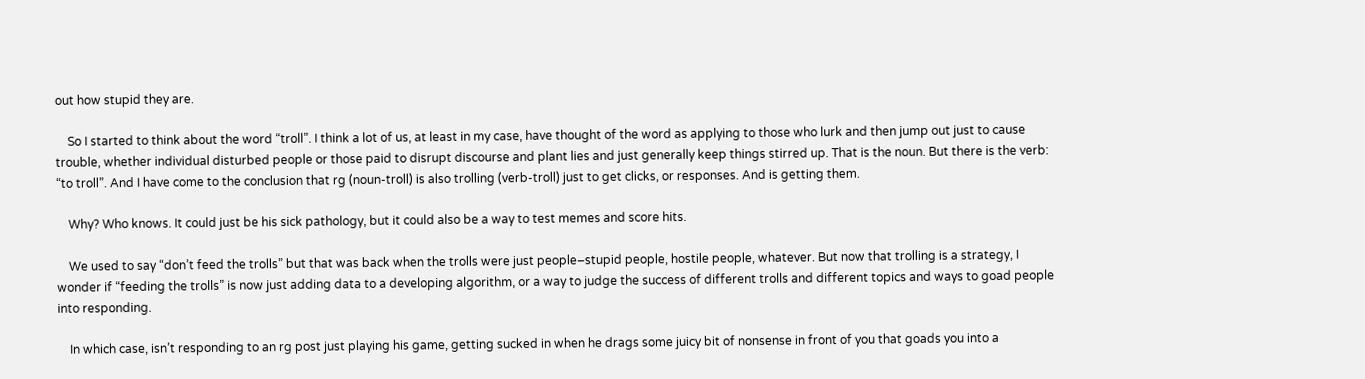out how stupid they are.

    So I started to think about the word “troll”. I think a lot of us, at least in my case, have thought of the word as applying to those who lurk and then jump out just to cause trouble, whether individual disturbed people or those paid to disrupt discourse and plant lies and just generally keep things stirred up. That is the noun. But there is the verb: “to troll”. And I have come to the conclusion that rg (noun-troll) is also trolling (verb-troll) just to get clicks, or responses. And is getting them.

    Why? Who knows. It could just be his sick pathology, but it could also be a way to test memes and score hits.

    We used to say “don’t feed the trolls” but that was back when the trolls were just people–stupid people, hostile people, whatever. But now that trolling is a strategy, I wonder if “feeding the trolls” is now just adding data to a developing algorithm, or a way to judge the success of different trolls and different topics and ways to goad people into responding.

    In which case, isn’t responding to an rg post just playing his game, getting sucked in when he drags some juicy bit of nonsense in front of you that goads you into a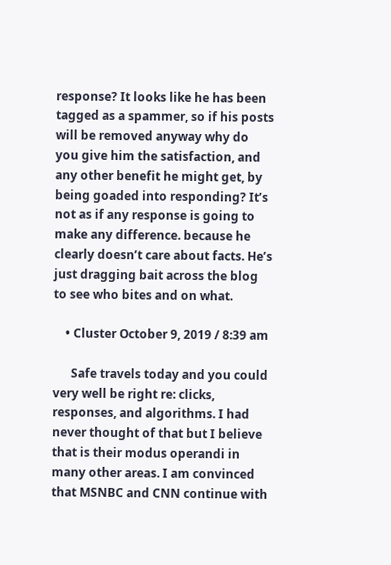response? It looks like he has been tagged as a spammer, so if his posts will be removed anyway why do you give him the satisfaction, and any other benefit he might get, by being goaded into responding? It’s not as if any response is going to make any difference. because he clearly doesn’t care about facts. He’s just dragging bait across the blog to see who bites and on what.

    • Cluster October 9, 2019 / 8:39 am

      Safe travels today and you could very well be right re: clicks, responses, and algorithms. I had never thought of that but I believe that is their modus operandi in many other areas. I am convinced that MSNBC and CNN continue with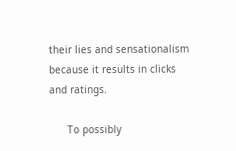their lies and sensationalism because it results in clicks and ratings.

      To possibly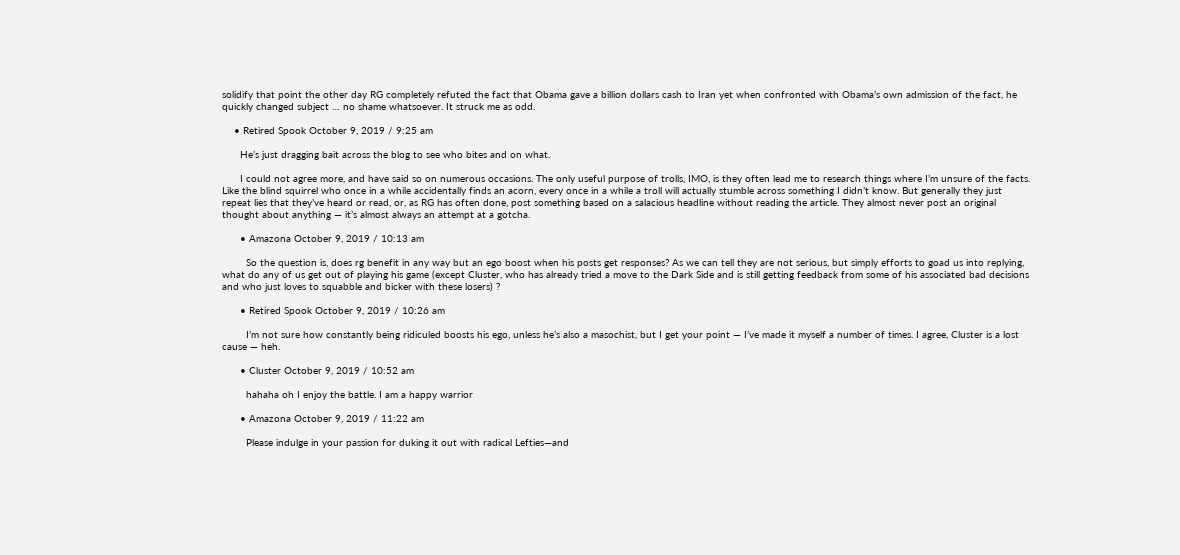solidify that point the other day RG completely refuted the fact that Obama gave a billion dollars cash to Iran yet when confronted with Obama’s own admission of the fact, he quickly changed subject … no shame whatsoever. It struck me as odd.

    • Retired Spook October 9, 2019 / 9:25 am

      He’s just dragging bait across the blog to see who bites and on what.

      I could not agree more, and have said so on numerous occasions. The only useful purpose of trolls, IMO, is they often lead me to research things where I’m unsure of the facts. Like the blind squirrel who once in a while accidentally finds an acorn, every once in a while a troll will actually stumble across something I didn’t know. But generally they just repeat lies that they’ve heard or read, or, as RG has often done, post something based on a salacious headline without reading the article. They almost never post an original thought about anything — it’s almost always an attempt at a gotcha.

      • Amazona October 9, 2019 / 10:13 am

        So the question is, does rg benefit in any way but an ego boost when his posts get responses? As we can tell they are not serious, but simply efforts to goad us into replying, what do any of us get out of playing his game (except Cluster, who has already tried a move to the Dark Side and is still getting feedback from some of his associated bad decisions and who just loves to squabble and bicker with these losers) ?

      • Retired Spook October 9, 2019 / 10:26 am

        I’m not sure how constantly being ridiculed boosts his ego, unless he’s also a masochist, but I get your point — I’ve made it myself a number of times. I agree, Cluster is a lost cause — heh.

      • Cluster October 9, 2019 / 10:52 am

        hahaha oh I enjoy the battle. I am a happy warrior

      • Amazona October 9, 2019 / 11:22 am

        Please indulge in your passion for duking it out with radical Lefties—and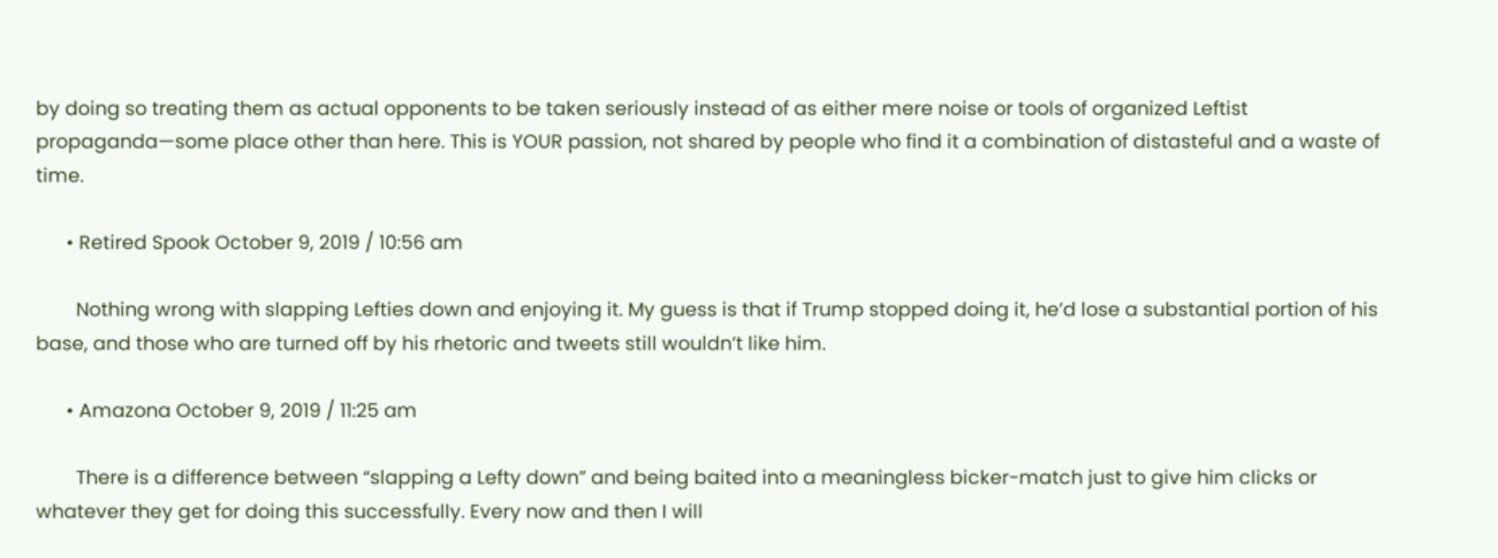by doing so treating them as actual opponents to be taken seriously instead of as either mere noise or tools of organized Leftist propaganda—some place other than here. This is YOUR passion, not shared by people who find it a combination of distasteful and a waste of time.

      • Retired Spook October 9, 2019 / 10:56 am

        Nothing wrong with slapping Lefties down and enjoying it. My guess is that if Trump stopped doing it, he’d lose a substantial portion of his base, and those who are turned off by his rhetoric and tweets still wouldn’t like him.

      • Amazona October 9, 2019 / 11:25 am

        There is a difference between “slapping a Lefty down” and being baited into a meaningless bicker-match just to give him clicks or whatever they get for doing this successfully. Every now and then I will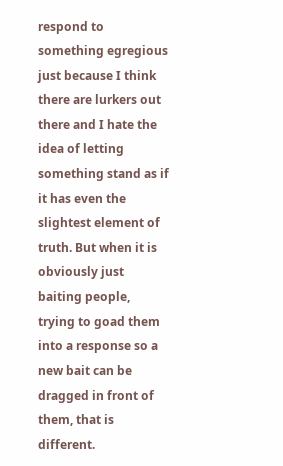respond to something egregious just because I think there are lurkers out there and I hate the idea of letting something stand as if it has even the slightest element of truth. But when it is obviously just baiting people, trying to goad them into a response so a new bait can be dragged in front of them, that is different.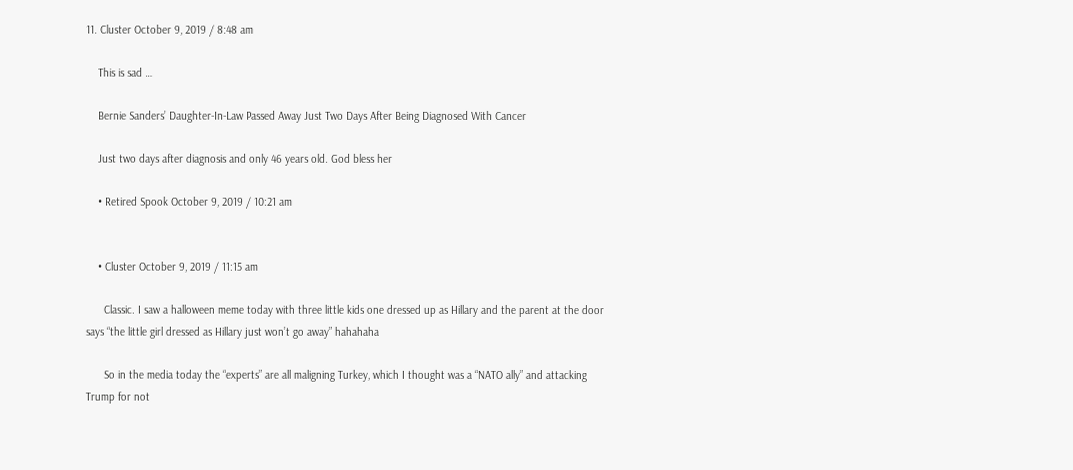11. Cluster October 9, 2019 / 8:48 am

    This is sad …

    Bernie Sanders’ Daughter-In-Law Passed Away Just Two Days After Being Diagnosed With Cancer

    Just two days after diagnosis and only 46 years old. God bless her

    • Retired Spook October 9, 2019 / 10:21 am


    • Cluster October 9, 2019 / 11:15 am

      Classic. I saw a halloween meme today with three little kids one dressed up as Hillary and the parent at the door says “the little girl dressed as Hillary just won’t go away” hahahaha

      So in the media today the “experts” are all maligning Turkey, which I thought was a “NATO ally” and attacking Trump for not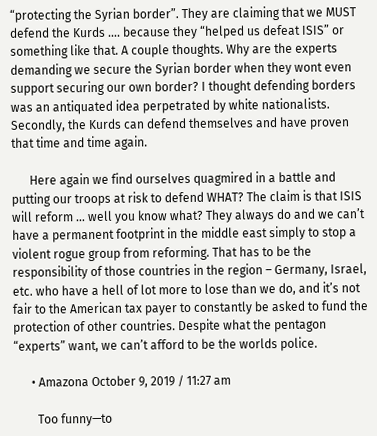“protecting the Syrian border”. They are claiming that we MUST defend the Kurds …. because they “helped us defeat ISIS” or something like that. A couple thoughts. Why are the experts demanding we secure the Syrian border when they wont even support securing our own border? I thought defending borders was an antiquated idea perpetrated by white nationalists. Secondly, the Kurds can defend themselves and have proven that time and time again.

      Here again we find ourselves quagmired in a battle and putting our troops at risk to defend WHAT? The claim is that ISIS will reform … well you know what? They always do and we can’t have a permanent footprint in the middle east simply to stop a violent rogue group from reforming. That has to be the responsibility of those countries in the region – Germany, Israel, etc. who have a hell of lot more to lose than we do, and it’s not fair to the American tax payer to constantly be asked to fund the protection of other countries. Despite what the pentagon “experts” want, we can’t afford to be the worlds police.

      • Amazona October 9, 2019 / 11:27 am

        Too funny—to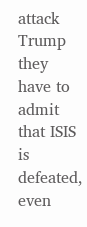attack Trump they have to admit that ISIS is defeated, even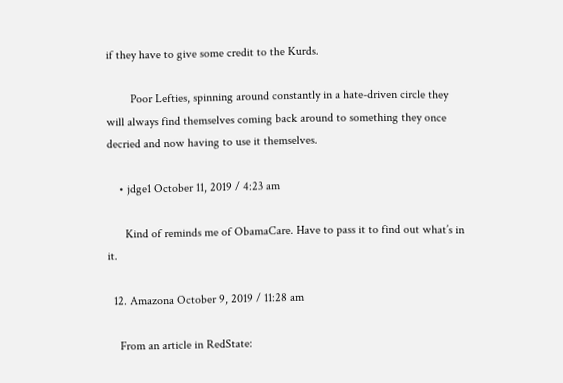if they have to give some credit to the Kurds.

        Poor Lefties, spinning around constantly in a hate-driven circle they will always find themselves coming back around to something they once decried and now having to use it themselves.

    • jdge1 October 11, 2019 / 4:23 am

      Kind of reminds me of ObamaCare. Have to pass it to find out what’s in it.

  12. Amazona October 9, 2019 / 11:28 am

    From an article in RedState: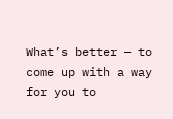What’s better — to come up with a way for you to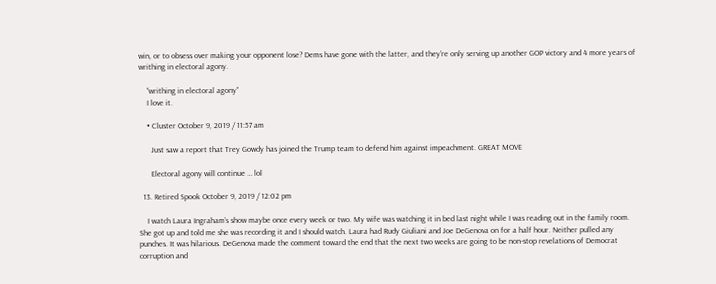win, or to obsess over making your opponent lose? Dems have gone with the latter, and they’re only serving up another GOP victory and 4 more years of writhing in electoral agony.

    “writhing in electoral agony”
    I love it.

    • Cluster October 9, 2019 / 11:57 am

      Just saw a report that Trey Gowdy has joined the Trump team to defend him against impeachment. GREAT MOVE

      Electoral agony will continue … lol

  13. Retired Spook October 9, 2019 / 12:02 pm

    I watch Laura Ingraham’s show maybe once every week or two. My wife was watching it in bed last night while I was reading out in the family room. She got up and told me she was recording it and I should watch. Laura had Rudy Giuliani and Joe DeGenova on for a half hour. Neither pulled any punches. It was hilarious. DeGenova made the comment toward the end that the next two weeks are going to be non-stop revelations of Democrat corruption and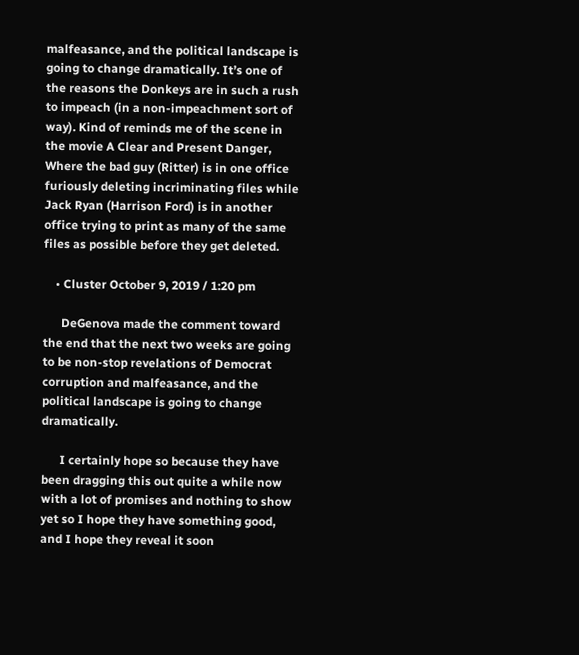malfeasance, and the political landscape is going to change dramatically. It’s one of the reasons the Donkeys are in such a rush to impeach (in a non-impeachment sort of way). Kind of reminds me of the scene in the movie A Clear and Present Danger, Where the bad guy (Ritter) is in one office furiously deleting incriminating files while Jack Ryan (Harrison Ford) is in another office trying to print as many of the same files as possible before they get deleted.

    • Cluster October 9, 2019 / 1:20 pm

      DeGenova made the comment toward the end that the next two weeks are going to be non-stop revelations of Democrat corruption and malfeasance, and the political landscape is going to change dramatically.

      I certainly hope so because they have been dragging this out quite a while now with a lot of promises and nothing to show yet so I hope they have something good, and I hope they reveal it soon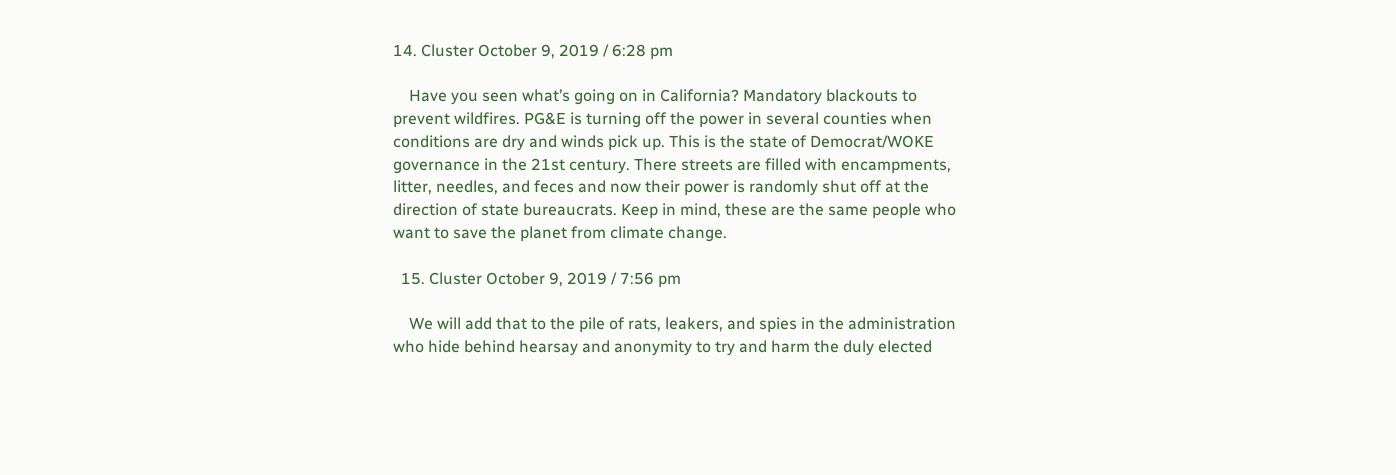14. Cluster October 9, 2019 / 6:28 pm

    Have you seen what’s going on in California? Mandatory blackouts to prevent wildfires. PG&E is turning off the power in several counties when conditions are dry and winds pick up. This is the state of Democrat/WOKE governance in the 21st century. There streets are filled with encampments, litter, needles, and feces and now their power is randomly shut off at the direction of state bureaucrats. Keep in mind, these are the same people who want to save the planet from climate change.

  15. Cluster October 9, 2019 / 7:56 pm

    We will add that to the pile of rats, leakers, and spies in the administration who hide behind hearsay and anonymity to try and harm the duly elected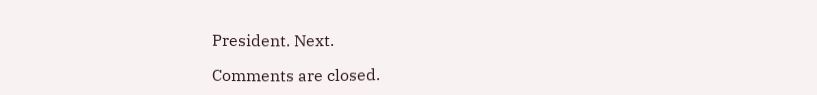President. Next.

Comments are closed.